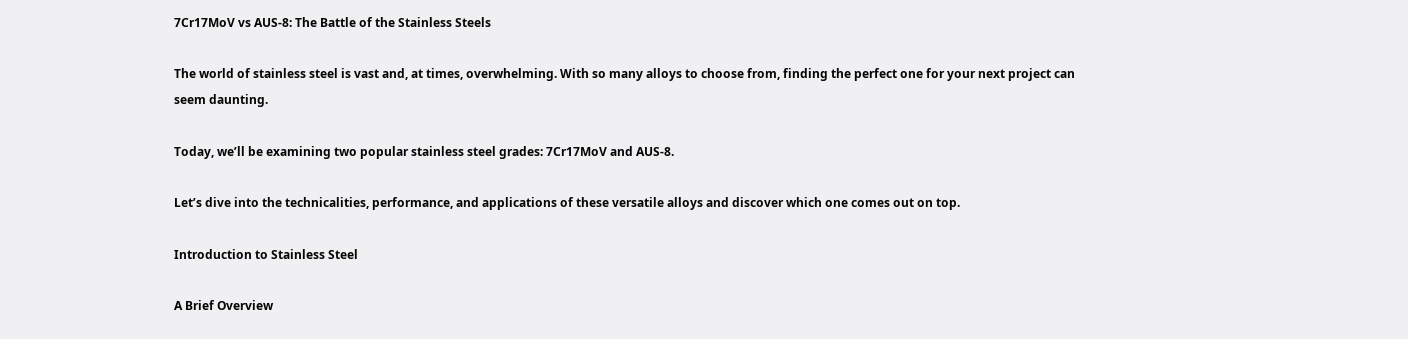7Cr17MoV vs AUS-8: The Battle of the Stainless Steels

The world of stainless steel is vast and, at times, overwhelming. With so many alloys to choose from, finding the perfect one for your next project can seem daunting.

Today, we’ll be examining two popular stainless steel grades: 7Cr17MoV and AUS-8.

Let’s dive into the technicalities, performance, and applications of these versatile alloys and discover which one comes out on top.

Introduction to Stainless Steel

A Brief Overview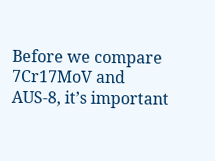Before we compare 7Cr17MoV and AUS-8, it’s important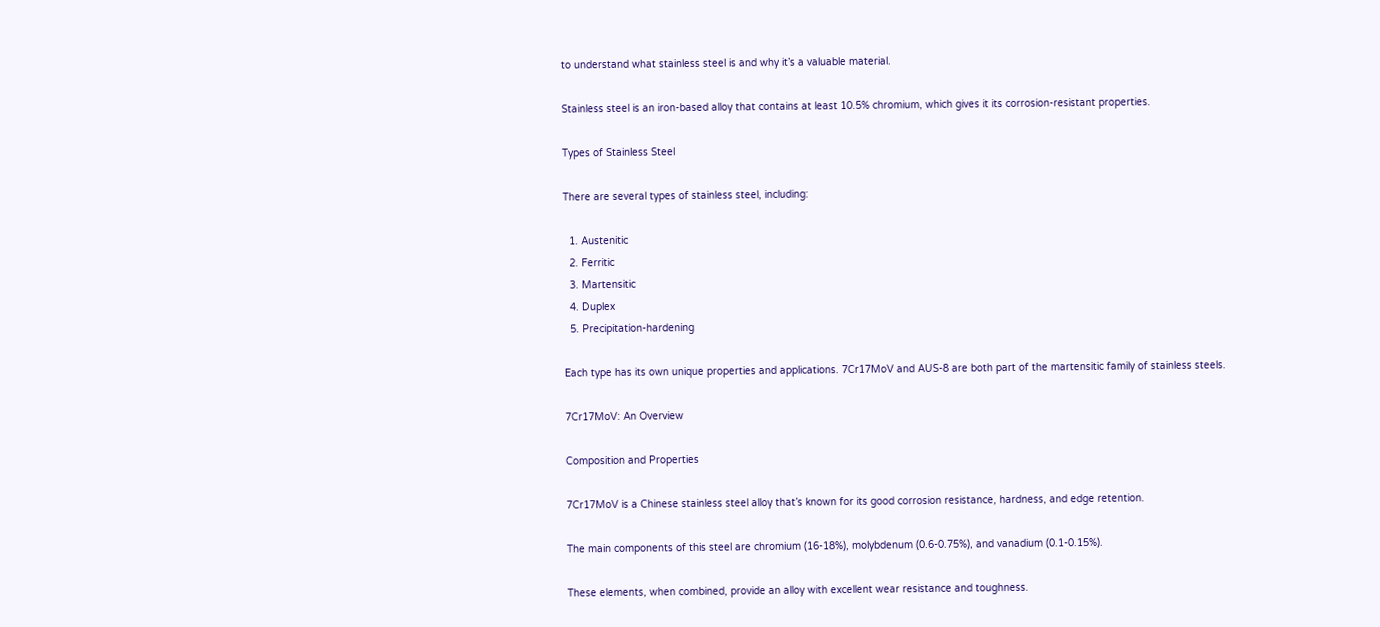to understand what stainless steel is and why it’s a valuable material.

Stainless steel is an iron-based alloy that contains at least 10.5% chromium, which gives it its corrosion-resistant properties.

Types of Stainless Steel

There are several types of stainless steel, including:

  1. Austenitic
  2. Ferritic
  3. Martensitic
  4. Duplex
  5. Precipitation-hardening

Each type has its own unique properties and applications. 7Cr17MoV and AUS-8 are both part of the martensitic family of stainless steels.

7Cr17MoV: An Overview

Composition and Properties

7Cr17MoV is a Chinese stainless steel alloy that’s known for its good corrosion resistance, hardness, and edge retention.

The main components of this steel are chromium (16-18%), molybdenum (0.6-0.75%), and vanadium (0.1-0.15%).

These elements, when combined, provide an alloy with excellent wear resistance and toughness.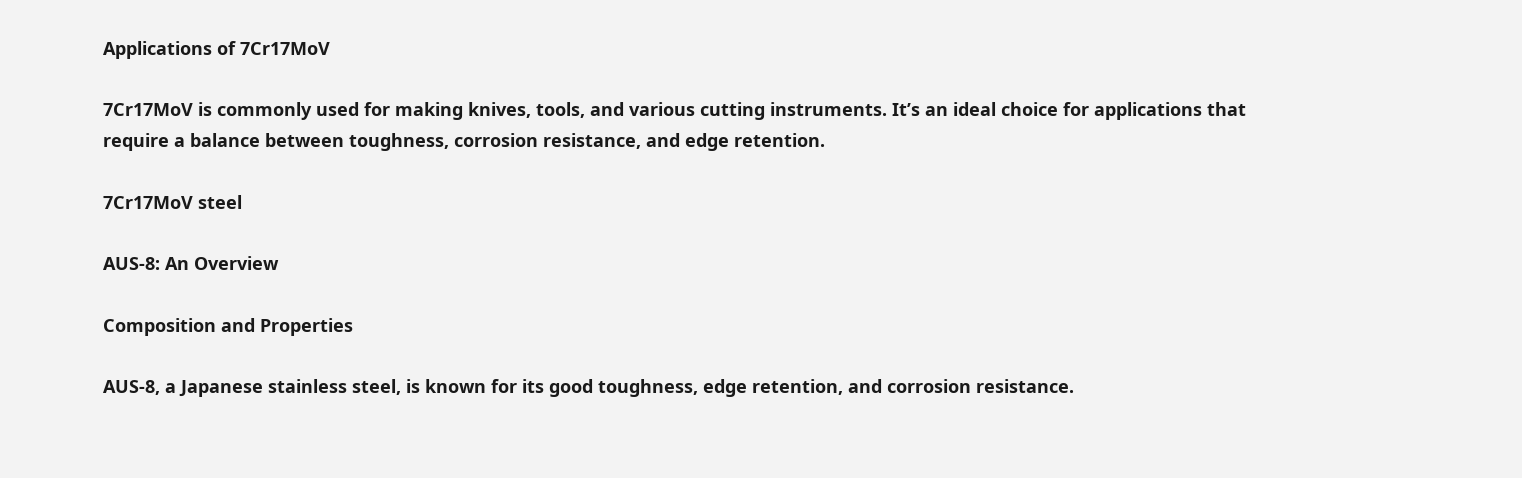Applications of 7Cr17MoV

7Cr17MoV is commonly used for making knives, tools, and various cutting instruments. It’s an ideal choice for applications that require a balance between toughness, corrosion resistance, and edge retention.

7Cr17MoV steel

AUS-8: An Overview

Composition and Properties

AUS-8, a Japanese stainless steel, is known for its good toughness, edge retention, and corrosion resistance.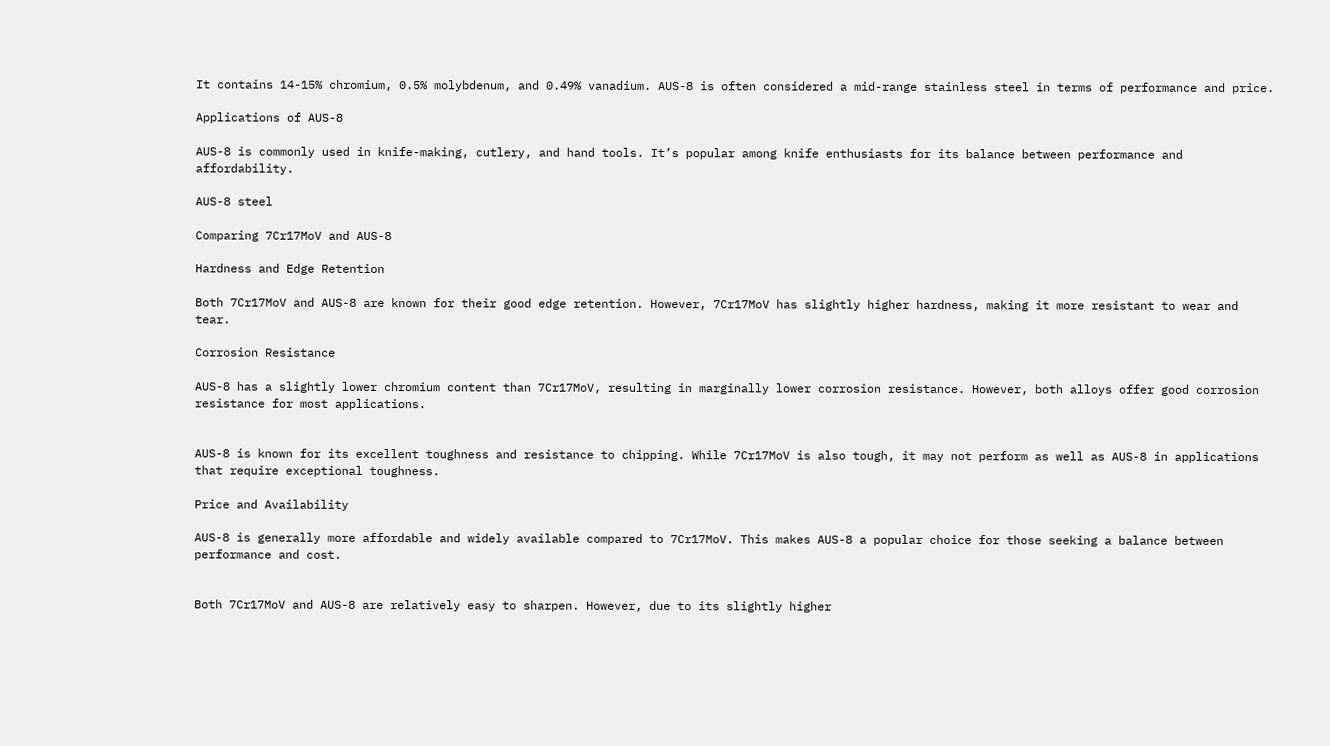It contains 14-15% chromium, 0.5% molybdenum, and 0.49% vanadium. AUS-8 is often considered a mid-range stainless steel in terms of performance and price.

Applications of AUS-8

AUS-8 is commonly used in knife-making, cutlery, and hand tools. It’s popular among knife enthusiasts for its balance between performance and affordability.

AUS-8 steel

Comparing 7Cr17MoV and AUS-8

Hardness and Edge Retention

Both 7Cr17MoV and AUS-8 are known for their good edge retention. However, 7Cr17MoV has slightly higher hardness, making it more resistant to wear and tear.

Corrosion Resistance

AUS-8 has a slightly lower chromium content than 7Cr17MoV, resulting in marginally lower corrosion resistance. However, both alloys offer good corrosion resistance for most applications.


AUS-8 is known for its excellent toughness and resistance to chipping. While 7Cr17MoV is also tough, it may not perform as well as AUS-8 in applications that require exceptional toughness.

Price and Availability

AUS-8 is generally more affordable and widely available compared to 7Cr17MoV. This makes AUS-8 a popular choice for those seeking a balance between performance and cost.


Both 7Cr17MoV and AUS-8 are relatively easy to sharpen. However, due to its slightly higher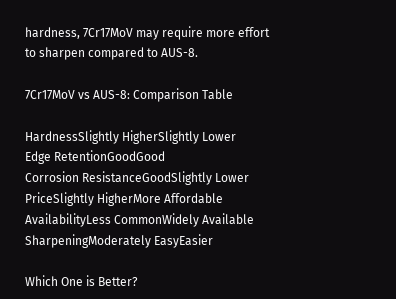hardness, 7Cr17MoV may require more effort to sharpen compared to AUS-8.

7Cr17MoV vs AUS-8: Comparison Table

HardnessSlightly HigherSlightly Lower
Edge RetentionGoodGood
Corrosion ResistanceGoodSlightly Lower
PriceSlightly HigherMore Affordable
AvailabilityLess CommonWidely Available
SharpeningModerately EasyEasier

Which One is Better?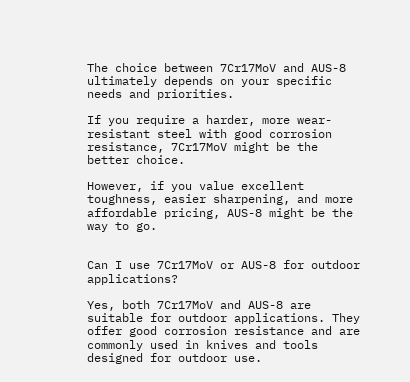The choice between 7Cr17MoV and AUS-8 ultimately depends on your specific needs and priorities.

If you require a harder, more wear-resistant steel with good corrosion resistance, 7Cr17MoV might be the better choice.

However, if you value excellent toughness, easier sharpening, and more affordable pricing, AUS-8 might be the way to go.


Can I use 7Cr17MoV or AUS-8 for outdoor applications?

Yes, both 7Cr17MoV and AUS-8 are suitable for outdoor applications. They offer good corrosion resistance and are commonly used in knives and tools designed for outdoor use.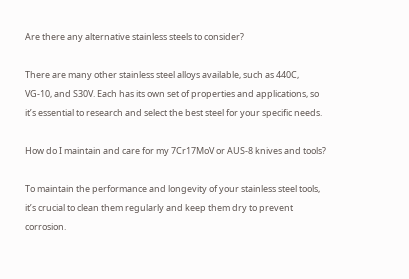Are there any alternative stainless steels to consider?

There are many other stainless steel alloys available, such as 440C, VG-10, and S30V. Each has its own set of properties and applications, so it’s essential to research and select the best steel for your specific needs.

How do I maintain and care for my 7Cr17MoV or AUS-8 knives and tools?

To maintain the performance and longevity of your stainless steel tools, it’s crucial to clean them regularly and keep them dry to prevent corrosion.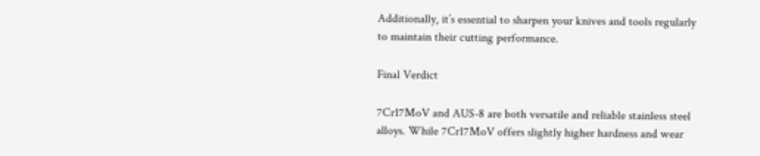Additionally, it’s essential to sharpen your knives and tools regularly to maintain their cutting performance.

Final Verdict

7Cr17MoV and AUS-8 are both versatile and reliable stainless steel alloys. While 7Cr17MoV offers slightly higher hardness and wear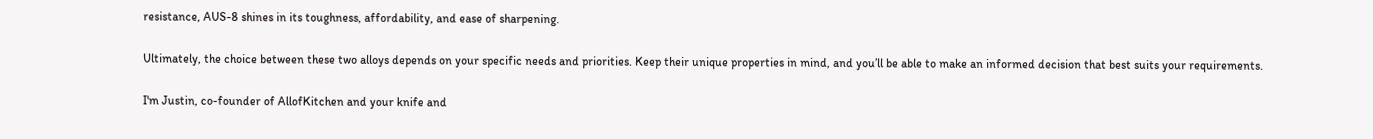resistance, AUS-8 shines in its toughness, affordability, and ease of sharpening.

Ultimately, the choice between these two alloys depends on your specific needs and priorities. Keep their unique properties in mind, and you’ll be able to make an informed decision that best suits your requirements.

I'm Justin, co-founder of AllofKitchen and your knife and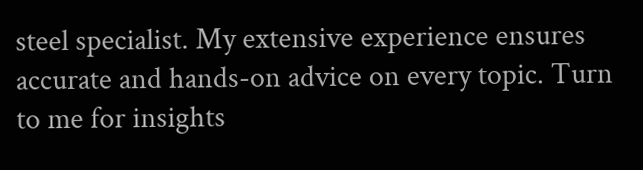steel specialist. My extensive experience ensures accurate and hands-on advice on every topic. Turn to me for insights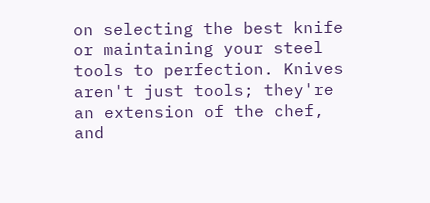on selecting the best knife or maintaining your steel tools to perfection. Knives aren't just tools; they're an extension of the chef, and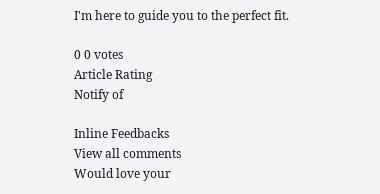I'm here to guide you to the perfect fit.

0 0 votes
Article Rating
Notify of

Inline Feedbacks
View all comments
Would love your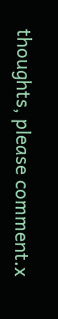thoughts, please comment.x